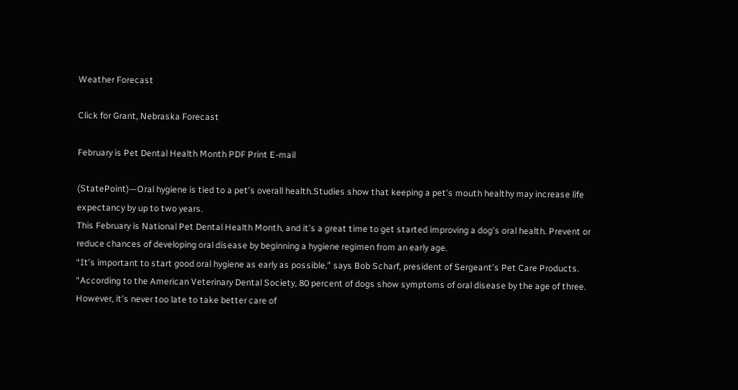Weather Forecast

Click for Grant, Nebraska Forecast

February is Pet Dental Health Month PDF Print E-mail

(StatePoint)—Oral hygiene is tied to a pet’s overall health.Studies show that keeping a pet’s mouth healthy may increase life expectancy by up to two years.
This February is National Pet Dental Health Month, and it’s a great time to get started improving a dog’s oral health. Prevent or reduce chances of developing oral disease by beginning a hygiene regimen from an early age.
“It’s important to start good oral hygiene as early as possible,” says Bob Scharf, president of Sergeant’s Pet Care Products. “According to the American Veterinary Dental Society, 80 percent of dogs show symptoms of oral disease by the age of three. However, it’s never too late to take better care of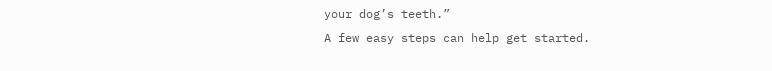your dog’s teeth.”
A few easy steps can help get started.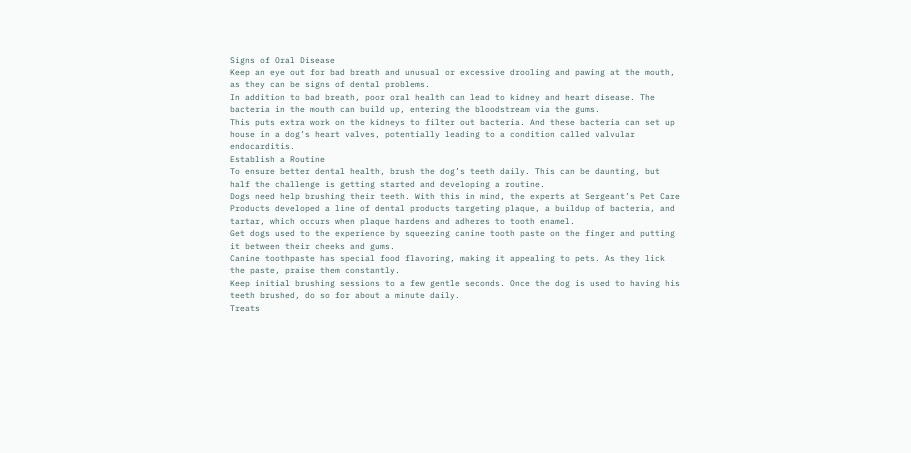Signs of Oral Disease
Keep an eye out for bad breath and unusual or excessive drooling and pawing at the mouth, as they can be signs of dental problems.
In addition to bad breath, poor oral health can lead to kidney and heart disease. The bacteria in the mouth can build up, entering the bloodstream via the gums.
This puts extra work on the kidneys to filter out bacteria. And these bacteria can set up house in a dog’s heart valves, potentially leading to a condition called valvular endocarditis.
Establish a Routine
To ensure better dental health, brush the dog’s teeth daily. This can be daunting, but half the challenge is getting started and developing a routine.
Dogs need help brushing their teeth. With this in mind, the experts at Sergeant’s Pet Care Products developed a line of dental products targeting plaque, a buildup of bacteria, and tartar, which occurs when plaque hardens and adheres to tooth enamel.
Get dogs used to the experience by squeezing canine tooth paste on the finger and putting it between their cheeks and gums.
Canine toothpaste has special food flavoring, making it appealing to pets. As they lick the paste, praise them constantly.
Keep initial brushing sessions to a few gentle seconds. Once the dog is used to having his teeth brushed, do so for about a minute daily.
Treats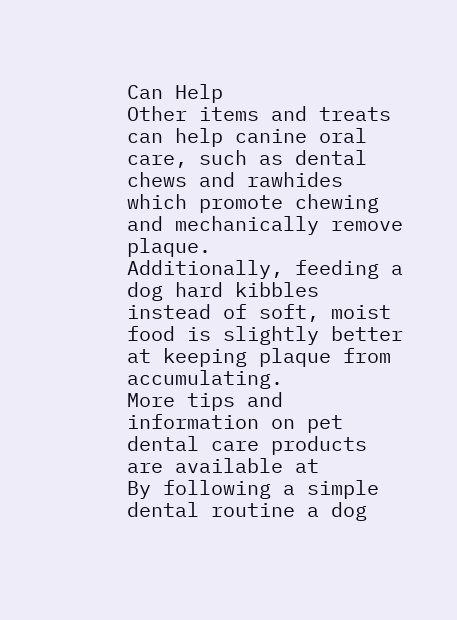Can Help
Other items and treats can help canine oral care, such as dental chews and rawhides which promote chewing and mechanically remove plaque.         Additionally, feeding a dog hard kibbles instead of soft, moist food is slightly better at keeping plaque from accumulating.
More tips and information on pet dental care products are available at
By following a simple dental routine a dog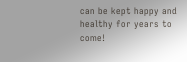can be kept happy and healthy for years to come!